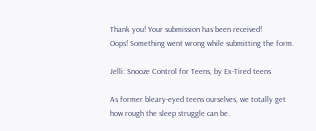Thank you! Your submission has been received!
Oops! Something went wrong while submitting the form.

Jelli: Snooze Control for Teens, by Ex-Tired teens

As former bleary-eyed teens ourselves, we totally get how rough the sleep struggle can be.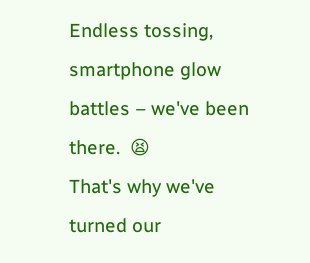Endless tossing, smartphone glow battles – we've been there.  😫
That's why we've turned our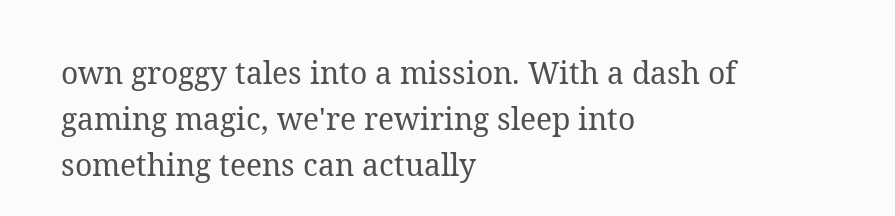own groggy tales into a mission. With a dash of gaming magic, we're rewiring sleep into something teens can actually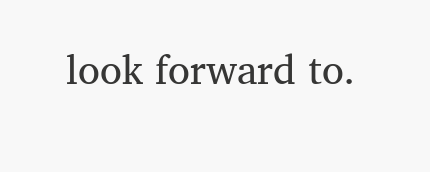look forward to.